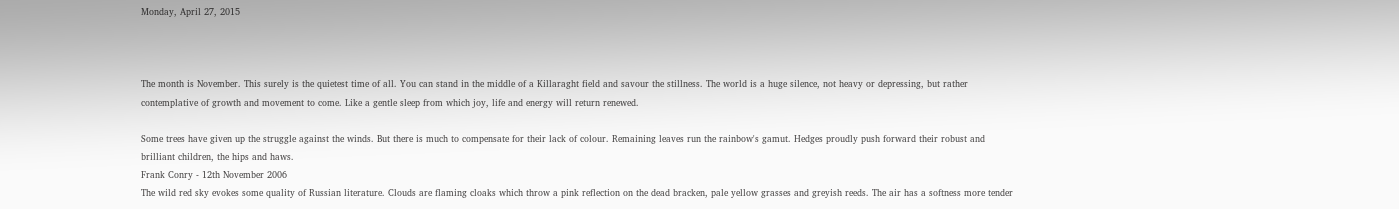Monday, April 27, 2015



The month is November. This surely is the quietest time of all. You can stand in the middle of a Killaraght field and savour the stillness. The world is a huge silence, not heavy or depressing, but rather contemplative of growth and movement to come. Like a gentle sleep from which joy, life and energy will return renewed.

Some trees have given up the struggle against the winds. But there is much to compensate for their lack of colour. Remaining leaves run the rainbow's gamut. Hedges proudly push forward their robust and brilliant children, the hips and haws.
Frank Conry - 12th November 2006
The wild red sky evokes some quality of Russian literature. Clouds are flaming cloaks which throw a pink reflection on the dead bracken, pale yellow grasses and greyish reeds. The air has a softness more tender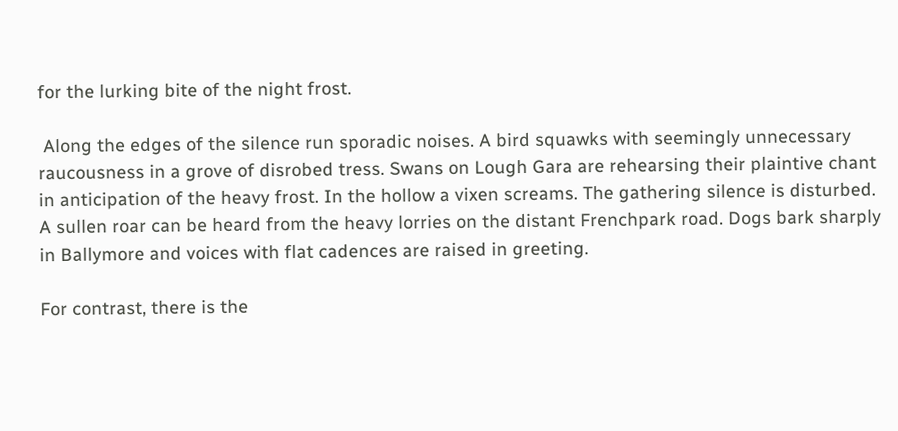for the lurking bite of the night frost.

 Along the edges of the silence run sporadic noises. A bird squawks with seemingly unnecessary raucousness in a grove of disrobed tress. Swans on Lough Gara are rehearsing their plaintive chant in anticipation of the heavy frost. In the hollow a vixen screams. The gathering silence is disturbed. A sullen roar can be heard from the heavy lorries on the distant Frenchpark road. Dogs bark sharply in Ballymore and voices with flat cadences are raised in greeting.

For contrast, there is the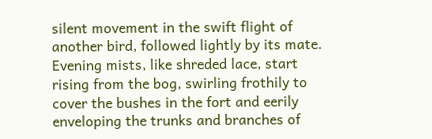silent movement in the swift flight of another bird, followed lightly by its mate. Evening mists, like shreded lace, start rising from the bog, swirling frothily to cover the bushes in the fort and eerily enveloping the trunks and branches of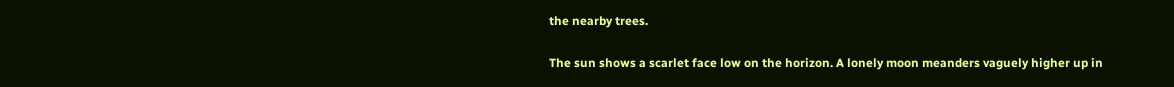the nearby trees.

The sun shows a scarlet face low on the horizon. A lonely moon meanders vaguely higher up in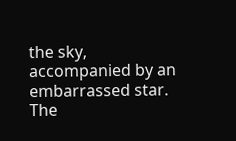the sky, accompanied by an embarrassed star. The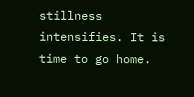stillness intensifies. It is time to go home.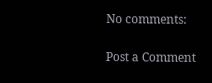No comments:

Post a Comment